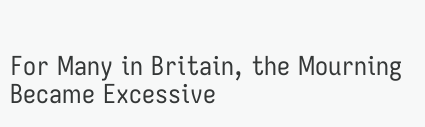For Many in Britain, the Mourning Became Excessive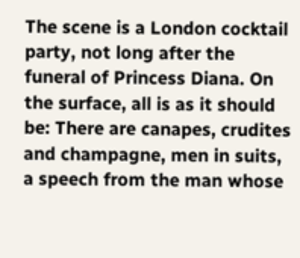The scene is a London cocktail party, not long after the funeral of Princess Diana. On the surface, all is as it should be: There are canapes, crudites and champagne, men in suits, a speech from the man whose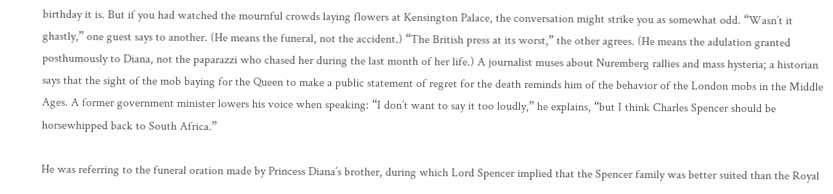birthday it is. But if you had watched the mournful crowds laying flowers at Kensington Palace, the conversation might strike you as somewhat odd. “Wasn’t it ghastly,” one guest says to another. (He means the funeral, not the accident.) “The British press at its worst,” the other agrees. (He means the adulation granted posthumously to Diana, not the paparazzi who chased her during the last month of her life.) A journalist muses about Nuremberg rallies and mass hysteria; a historian says that the sight of the mob baying for the Queen to make a public statement of regret for the death reminds him of the behavior of the London mobs in the Middle Ages. A former government minister lowers his voice when speaking: “I don’t want to say it too loudly,” he explains, “but I think Charles Spencer should be horsewhipped back to South Africa.”

He was referring to the funeral oration made by Princess Diana’s brother, during which Lord Spencer implied that the Spencer family was better suited than the Royal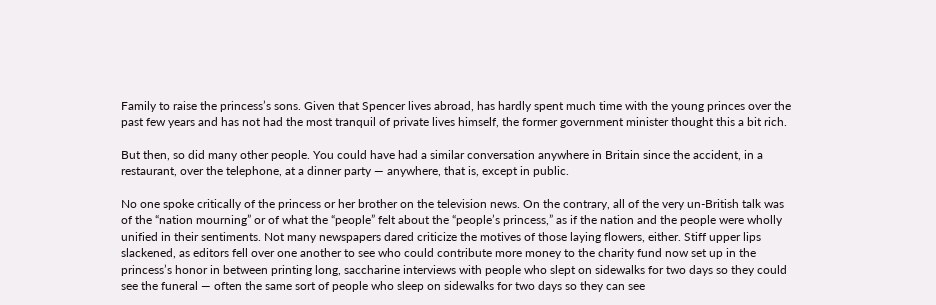Family to raise the princess’s sons. Given that Spencer lives abroad, has hardly spent much time with the young princes over the past few years and has not had the most tranquil of private lives himself, the former government minister thought this a bit rich.

But then, so did many other people. You could have had a similar conversation anywhere in Britain since the accident, in a restaurant, over the telephone, at a dinner party — anywhere, that is, except in public.

No one spoke critically of the princess or her brother on the television news. On the contrary, all of the very un-British talk was of the “nation mourning” or of what the “people” felt about the “people’s princess,” as if the nation and the people were wholly unified in their sentiments. Not many newspapers dared criticize the motives of those laying flowers, either. Stiff upper lips slackened, as editors fell over one another to see who could contribute more money to the charity fund now set up in the princess’s honor in between printing long, saccharine interviews with people who slept on sidewalks for two days so they could see the funeral — often the same sort of people who sleep on sidewalks for two days so they can see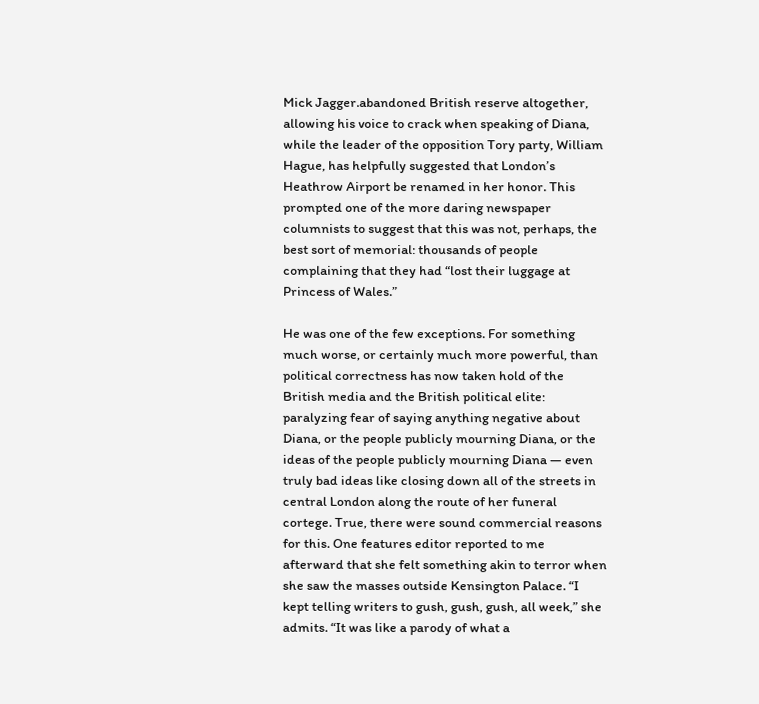Mick Jagger.abandoned British reserve altogether, allowing his voice to crack when speaking of Diana, while the leader of the opposition Tory party, William Hague, has helpfully suggested that London’s Heathrow Airport be renamed in her honor. This prompted one of the more daring newspaper columnists to suggest that this was not, perhaps, the best sort of memorial: thousands of people complaining that they had “lost their luggage at Princess of Wales.”

He was one of the few exceptions. For something much worse, or certainly much more powerful, than political correctness has now taken hold of the British media and the British political elite: paralyzing fear of saying anything negative about Diana, or the people publicly mourning Diana, or the ideas of the people publicly mourning Diana — even truly bad ideas like closing down all of the streets in central London along the route of her funeral cortege. True, there were sound commercial reasons for this. One features editor reported to me afterward that she felt something akin to terror when she saw the masses outside Kensington Palace. “I kept telling writers to gush, gush, gush, all week,” she admits. “It was like a parody of what a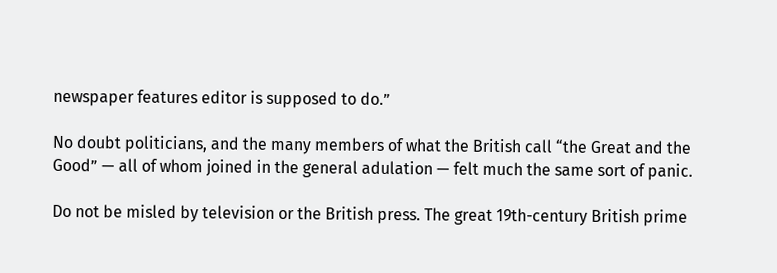newspaper features editor is supposed to do.”

No doubt politicians, and the many members of what the British call “the Great and the Good” — all of whom joined in the general adulation — felt much the same sort of panic.

Do not be misled by television or the British press. The great 19th-century British prime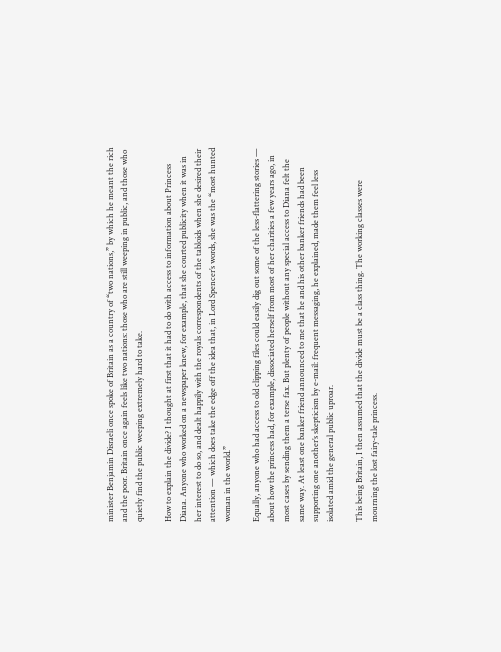minister Benjamin Disraeli once spoke of Britain as a country of “two nations,” by which he meant the rich and the poor. Britain once again feels like two nations: those who are still weeping in public, and those who quietly find the public weeping extremely hard to take.

How to explain the divide? I thought at first that it had to do with access to information about Princess Diana. Anyone who worked on a newspaper knew, for example, that she courted publicity when it was in her interest to do so, and dealt happily with the royals correspondents of the tabloids when she desired their attention — which does take the edge off the idea that, in Lord Spencer’s words, she was the “most hunted woman in the world.”

Equally, anyone who had access to old clipping files could easily dig out some of the less-flattering stories — about how the princess had, for example, dissociated herself from most of her charities a few years ago, in most cases by sending them a terse fax. But plenty of people without any special access to Diana felt the same way. At least one banker friend announced to me that he and his other banker friends had been supporting one another’s skepticism by e-mail: frequent messaging, he explained, made them feel less isolated amid the general public uproar.

This being Britain, I then assumed that the divide must be a class thing. The working classes were mourning the lost fairy-tale princess.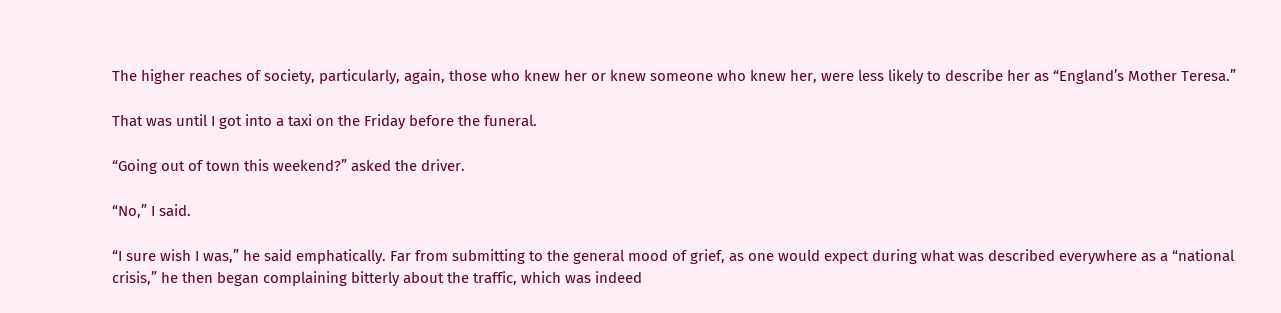The higher reaches of society, particularly, again, those who knew her or knew someone who knew her, were less likely to describe her as “England’s Mother Teresa.”

That was until I got into a taxi on the Friday before the funeral.

“Going out of town this weekend?” asked the driver.

“No,” I said.

“I sure wish I was,” he said emphatically. Far from submitting to the general mood of grief, as one would expect during what was described everywhere as a “national crisis,” he then began complaining bitterly about the traffic, which was indeed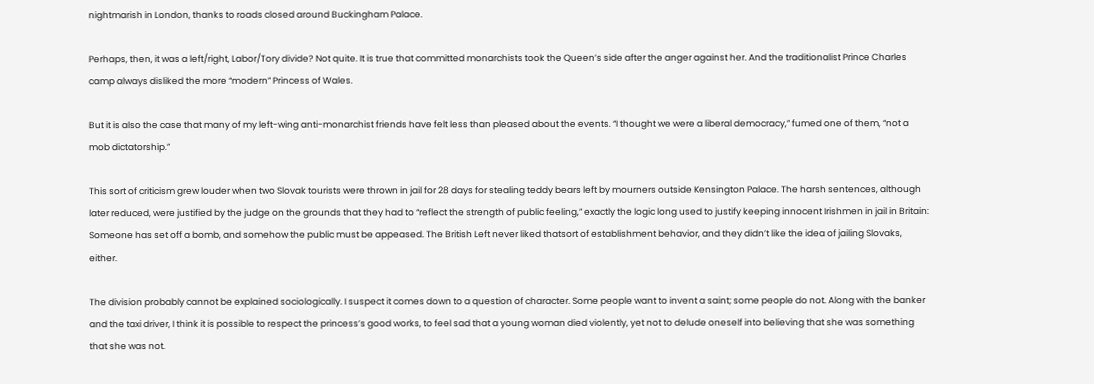nightmarish in London, thanks to roads closed around Buckingham Palace.

Perhaps, then, it was a left/right, Labor/Tory divide? Not quite. It is true that committed monarchists took the Queen’s side after the anger against her. And the traditionalist Prince Charles camp always disliked the more “modern” Princess of Wales.

But it is also the case that many of my left-wing anti-monarchist friends have felt less than pleased about the events. “I thought we were a liberal democracy,” fumed one of them, “not a mob dictatorship.”

This sort of criticism grew louder when two Slovak tourists were thrown in jail for 28 days for stealing teddy bears left by mourners outside Kensington Palace. The harsh sentences, although later reduced, were justified by the judge on the grounds that they had to “reflect the strength of public feeling,” exactly the logic long used to justify keeping innocent Irishmen in jail in Britain: Someone has set off a bomb, and somehow the public must be appeased. The British Left never liked thatsort of establishment behavior, and they didn’t like the idea of jailing Slovaks, either.

The division probably cannot be explained sociologically. I suspect it comes down to a question of character. Some people want to invent a saint; some people do not. Along with the banker and the taxi driver, I think it is possible to respect the princess’s good works, to feel sad that a young woman died violently, yet not to delude oneself into believing that she was something that she was not.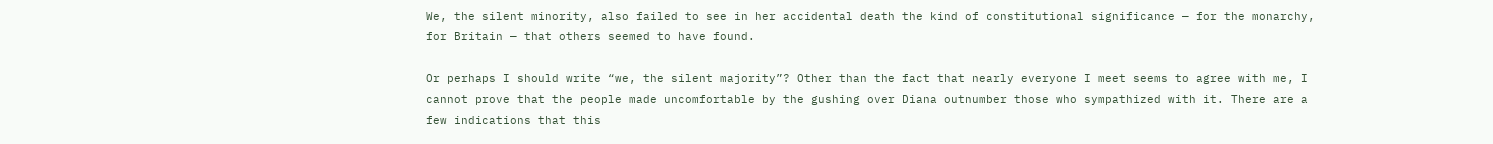We, the silent minority, also failed to see in her accidental death the kind of constitutional significance — for the monarchy, for Britain — that others seemed to have found.

Or perhaps I should write “we, the silent majority”? Other than the fact that nearly everyone I meet seems to agree with me, I cannot prove that the people made uncomfortable by the gushing over Diana outnumber those who sympathized with it. There are a few indications that this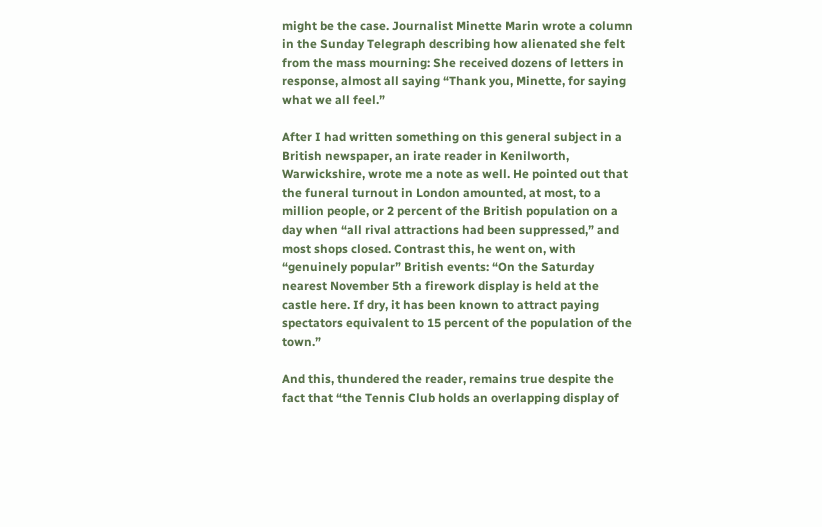might be the case. Journalist Minette Marin wrote a column in the Sunday Telegraph describing how alienated she felt from the mass mourning: She received dozens of letters in response, almost all saying “Thank you, Minette, for saying what we all feel.”

After I had written something on this general subject in a British newspaper, an irate reader in Kenilworth, Warwickshire, wrote me a note as well. He pointed out that the funeral turnout in London amounted, at most, to a million people, or 2 percent of the British population on a day when “all rival attractions had been suppressed,” and most shops closed. Contrast this, he went on, with “genuinely popular” British events: “On the Saturday nearest November 5th a firework display is held at the castle here. If dry, it has been known to attract paying spectators equivalent to 15 percent of the population of the town.”

And this, thundered the reader, remains true despite the fact that “the Tennis Club holds an overlapping display of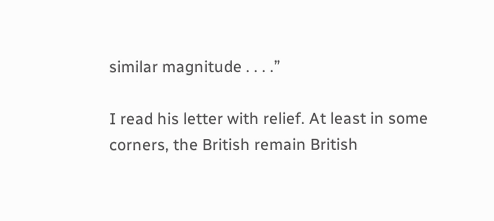similar magnitude . . . .”

I read his letter with relief. At least in some corners, the British remain British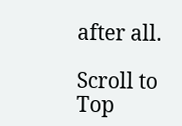after all.

Scroll to Top